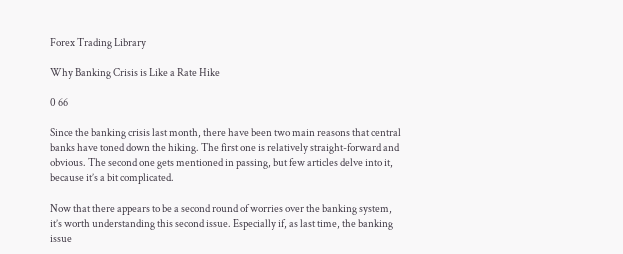Forex Trading Library

Why Banking Crisis is Like a Rate Hike

0 66

Since the banking crisis last month, there have been two main reasons that central banks have toned down the hiking. The first one is relatively straight-forward and obvious. The second one gets mentioned in passing, but few articles delve into it, because it’s a bit complicated.

Now that there appears to be a second round of worries over the banking system, it’s worth understanding this second issue. Especially if, as last time, the banking issue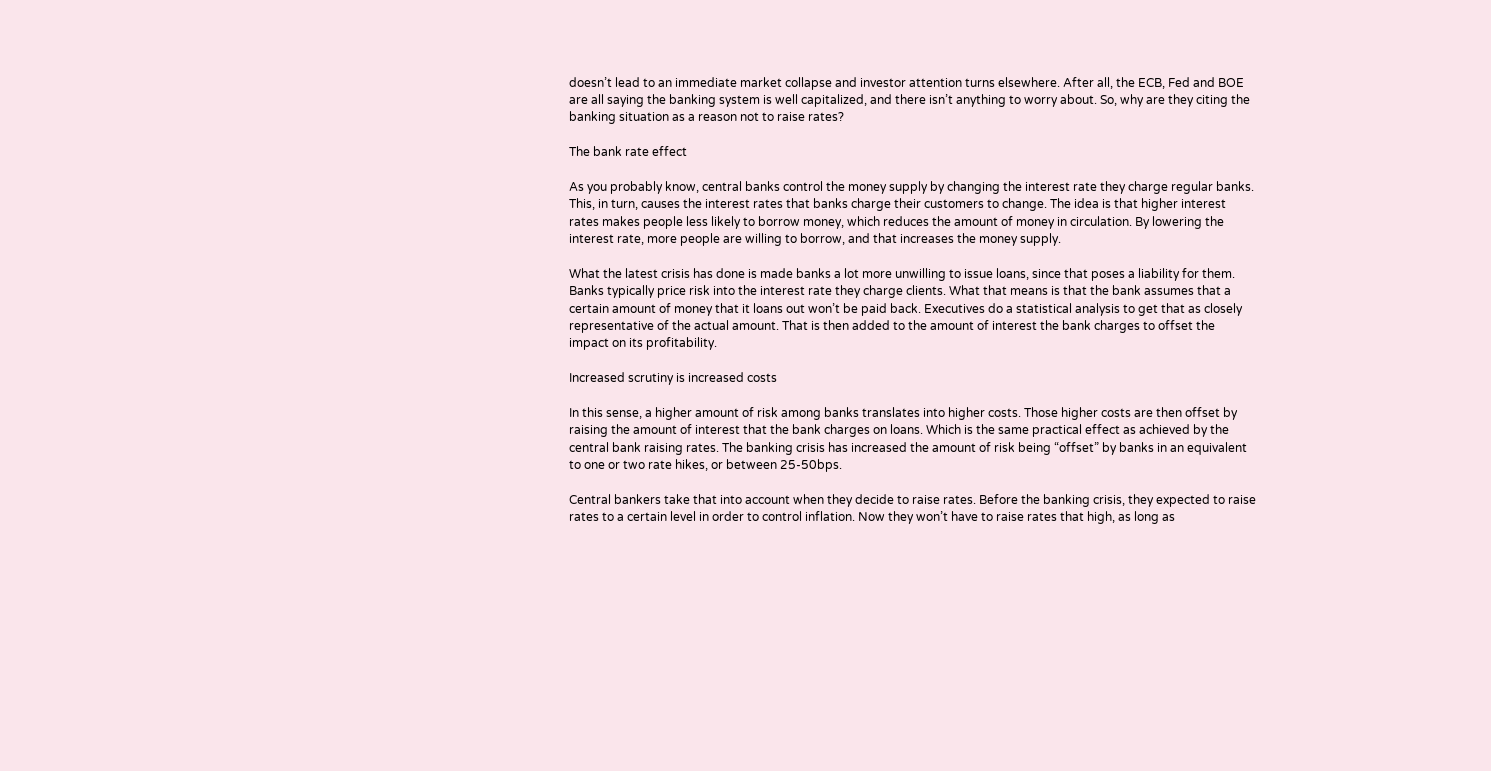doesn’t lead to an immediate market collapse and investor attention turns elsewhere. After all, the ECB, Fed and BOE are all saying the banking system is well capitalized, and there isn’t anything to worry about. So, why are they citing the banking situation as a reason not to raise rates?

The bank rate effect

As you probably know, central banks control the money supply by changing the interest rate they charge regular banks. This, in turn, causes the interest rates that banks charge their customers to change. The idea is that higher interest rates makes people less likely to borrow money, which reduces the amount of money in circulation. By lowering the interest rate, more people are willing to borrow, and that increases the money supply.

What the latest crisis has done is made banks a lot more unwilling to issue loans, since that poses a liability for them. Banks typically price risk into the interest rate they charge clients. What that means is that the bank assumes that a certain amount of money that it loans out won’t be paid back. Executives do a statistical analysis to get that as closely representative of the actual amount. That is then added to the amount of interest the bank charges to offset the impact on its profitability.

Increased scrutiny is increased costs

In this sense, a higher amount of risk among banks translates into higher costs. Those higher costs are then offset by raising the amount of interest that the bank charges on loans. Which is the same practical effect as achieved by the central bank raising rates. The banking crisis has increased the amount of risk being “offset” by banks in an equivalent to one or two rate hikes, or between 25-50bps.

Central bankers take that into account when they decide to raise rates. Before the banking crisis, they expected to raise rates to a certain level in order to control inflation. Now they won’t have to raise rates that high, as long as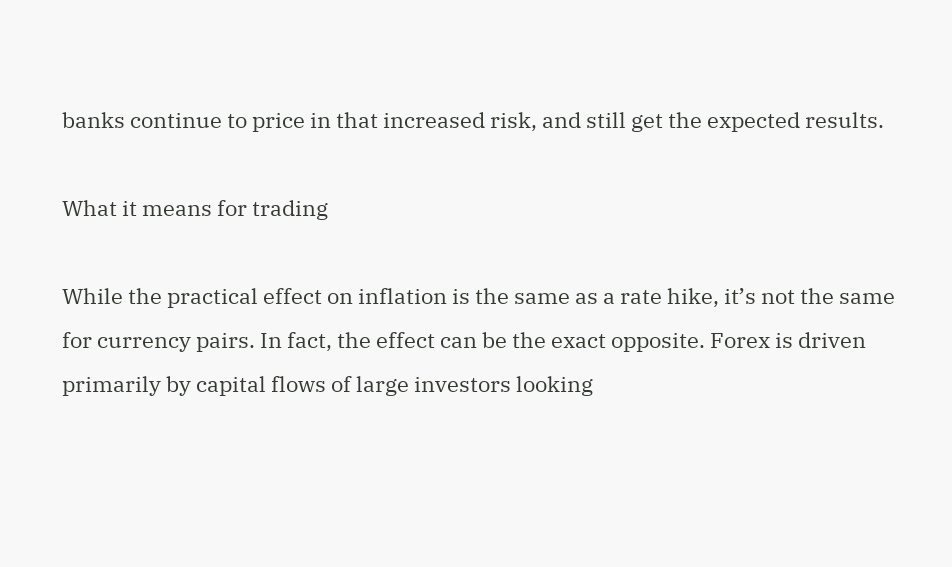banks continue to price in that increased risk, and still get the expected results.

What it means for trading

While the practical effect on inflation is the same as a rate hike, it’s not the same for currency pairs. In fact, the effect can be the exact opposite. Forex is driven primarily by capital flows of large investors looking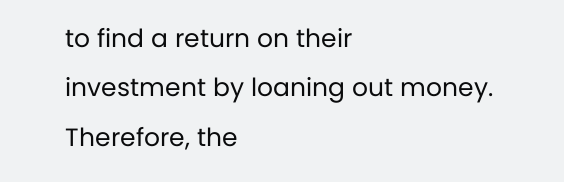to find a return on their investment by loaning out money. Therefore, the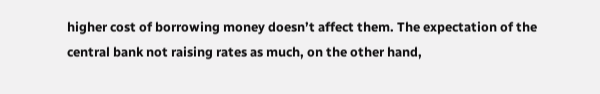higher cost of borrowing money doesn’t affect them. The expectation of the central bank not raising rates as much, on the other hand,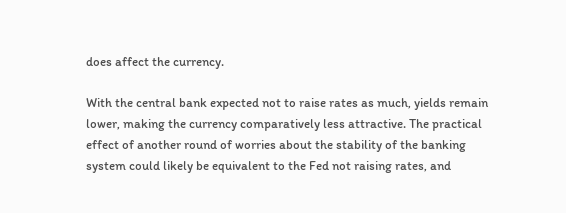does affect the currency.

With the central bank expected not to raise rates as much, yields remain lower, making the currency comparatively less attractive. The practical effect of another round of worries about the stability of the banking system could likely be equivalent to the Fed not raising rates, and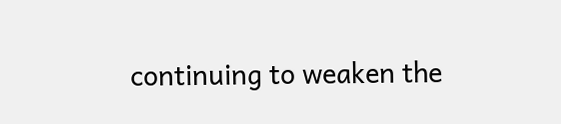continuing to weaken the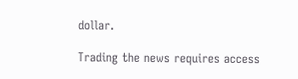dollar.

Trading the news requires access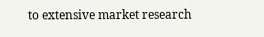to extensive market research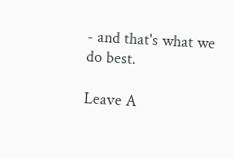- and that's what we do best.

Leave A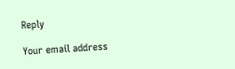Reply

Your email address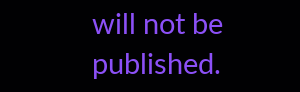will not be published.